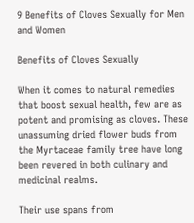9 Benefits of Cloves Sexually for Men and Women

Benefits of Cloves Sexually

When it comes to natural remedies that boost sexual health, few are as potent and promising as cloves. These unassuming dried flower buds from the Myrtaceae family tree have long been revered in both culinary and medicinal realms.

Their use spans from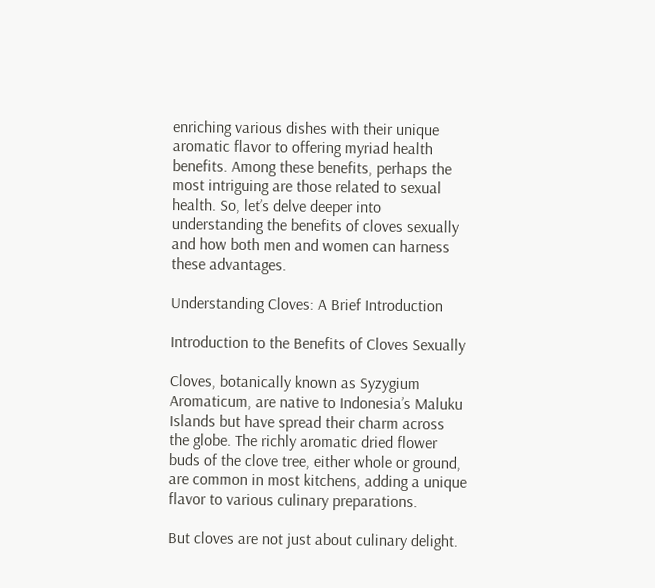enriching various dishes with their unique aromatic flavor to offering myriad health benefits. Among these benefits, perhaps the most intriguing are those related to sexual health. So, let’s delve deeper into understanding the benefits of cloves sexually and how both men and women can harness these advantages.

Understanding Cloves: A Brief Introduction

Introduction to the Benefits of Cloves Sexually

Cloves, botanically known as Syzygium Aromaticum, are native to Indonesia’s Maluku Islands but have spread their charm across the globe. The richly aromatic dried flower buds of the clove tree, either whole or ground, are common in most kitchens, adding a unique flavor to various culinary preparations.

But cloves are not just about culinary delight.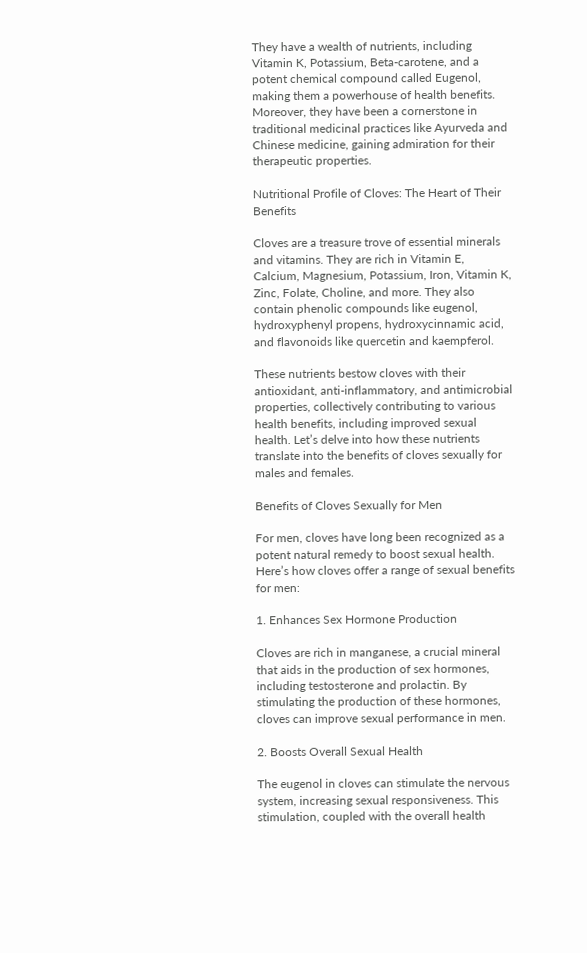They have a wealth of nutrients, including Vitamin K, Potassium, Beta-carotene, and a potent chemical compound called Eugenol, making them a powerhouse of health benefits. Moreover, they have been a cornerstone in traditional medicinal practices like Ayurveda and Chinese medicine, gaining admiration for their therapeutic properties.

Nutritional Profile of Cloves: The Heart of Their Benefits

Cloves are a treasure trove of essential minerals and vitamins. They are rich in Vitamin E, Calcium, Magnesium, Potassium, Iron, Vitamin K, Zinc, Folate, Choline, and more. They also contain phenolic compounds like eugenol, hydroxyphenyl propens, hydroxycinnamic acid, and flavonoids like quercetin and kaempferol.

These nutrients bestow cloves with their antioxidant, anti-inflammatory, and antimicrobial properties, collectively contributing to various health benefits, including improved sexual health. Let’s delve into how these nutrients translate into the benefits of cloves sexually for males and females.

Benefits of Cloves Sexually for Men

For men, cloves have long been recognized as a potent natural remedy to boost sexual health. Here’s how cloves offer a range of sexual benefits for men:

1. Enhances Sex Hormone Production

Cloves are rich in manganese, a crucial mineral that aids in the production of sex hormones, including testosterone and prolactin. By stimulating the production of these hormones, cloves can improve sexual performance in men.

2. Boosts Overall Sexual Health

The eugenol in cloves can stimulate the nervous system, increasing sexual responsiveness. This stimulation, coupled with the overall health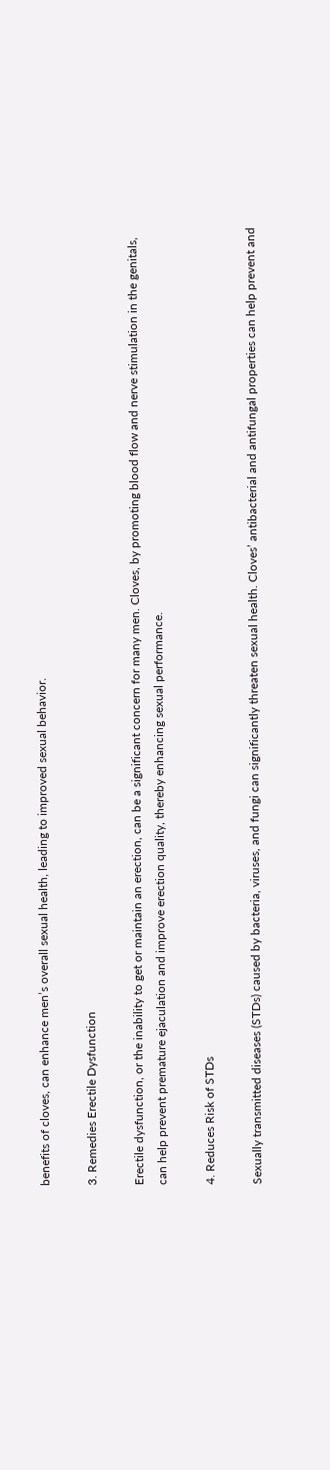benefits of cloves, can enhance men’s overall sexual health, leading to improved sexual behavior.

3. Remedies Erectile Dysfunction

Erectile dysfunction, or the inability to get or maintain an erection, can be a significant concern for many men. Cloves, by promoting blood flow and nerve stimulation in the genitals, can help prevent premature ejaculation and improve erection quality, thereby enhancing sexual performance.

4. Reduces Risk of STDs

Sexually transmitted diseases (STDs) caused by bacteria, viruses, and fungi can significantly threaten sexual health. Cloves’ antibacterial and antifungal properties can help prevent and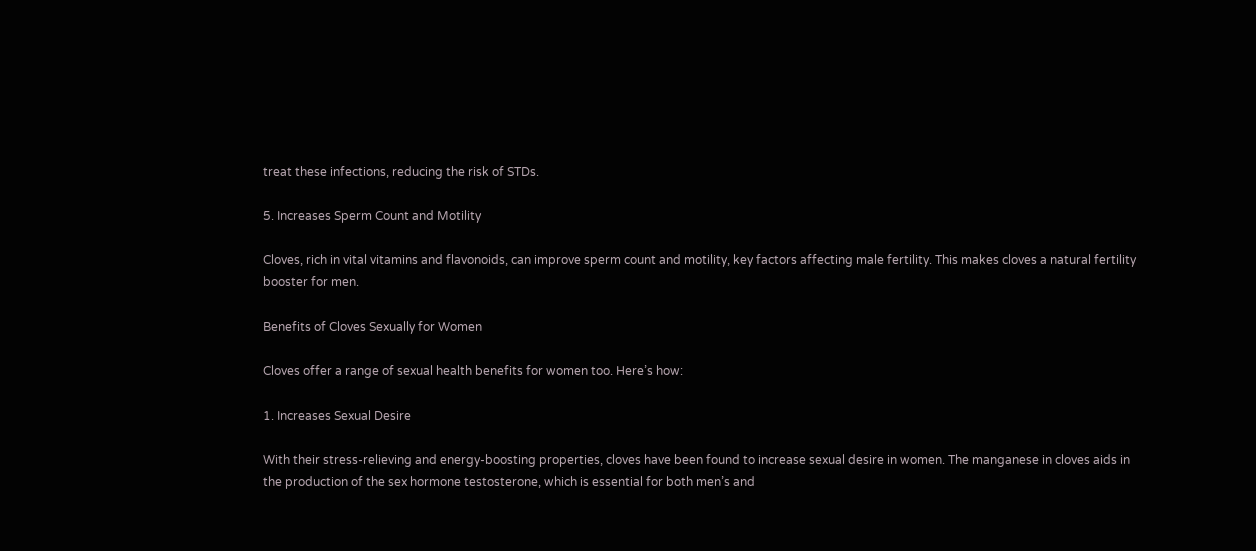treat these infections, reducing the risk of STDs.

5. Increases Sperm Count and Motility

Cloves, rich in vital vitamins and flavonoids, can improve sperm count and motility, key factors affecting male fertility. This makes cloves a natural fertility booster for men.

Benefits of Cloves Sexually for Women

Cloves offer a range of sexual health benefits for women too. Here’s how:

1. Increases Sexual Desire

With their stress-relieving and energy-boosting properties, cloves have been found to increase sexual desire in women. The manganese in cloves aids in the production of the sex hormone testosterone, which is essential for both men’s and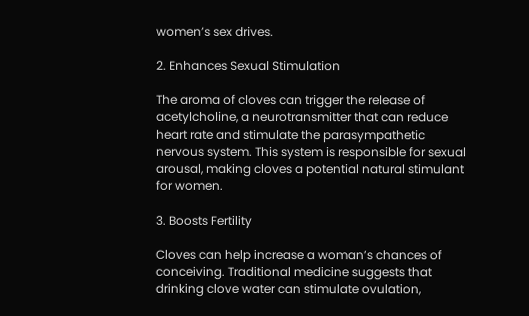women’s sex drives.

2. Enhances Sexual Stimulation

The aroma of cloves can trigger the release of acetylcholine, a neurotransmitter that can reduce heart rate and stimulate the parasympathetic nervous system. This system is responsible for sexual arousal, making cloves a potential natural stimulant for women.

3. Boosts Fertility

Cloves can help increase a woman’s chances of conceiving. Traditional medicine suggests that drinking clove water can stimulate ovulation,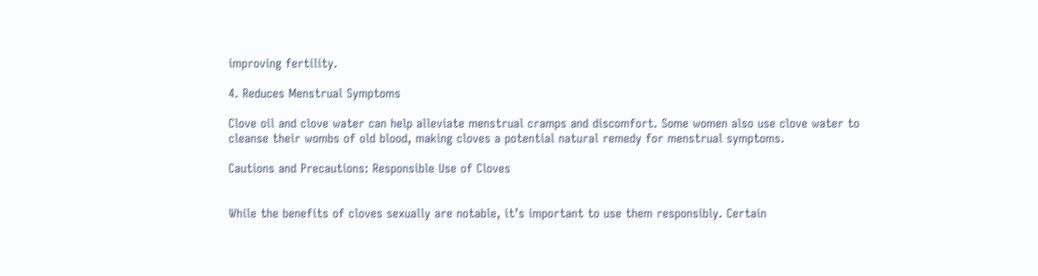improving fertility.

4. Reduces Menstrual Symptoms

Clove oil and clove water can help alleviate menstrual cramps and discomfort. Some women also use clove water to cleanse their wombs of old blood, making cloves a potential natural remedy for menstrual symptoms.

Cautions and Precautions: Responsible Use of Cloves


While the benefits of cloves sexually are notable, it’s important to use them responsibly. Certain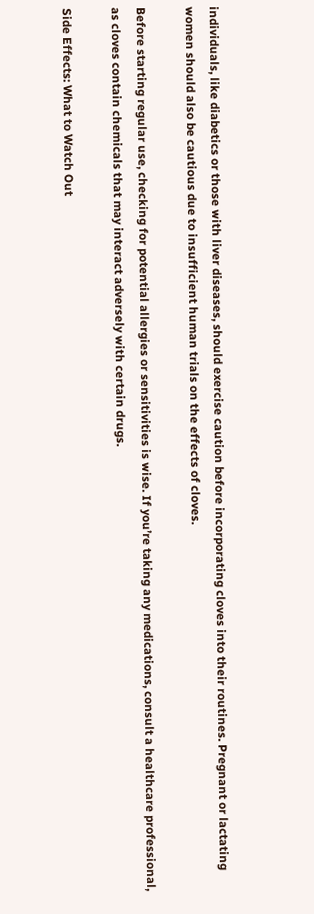individuals, like diabetics or those with liver diseases, should exercise caution before incorporating cloves into their routines. Pregnant or lactating women should also be cautious due to insufficient human trials on the effects of cloves.

Before starting regular use, checking for potential allergies or sensitivities is wise. If you’re taking any medications, consult a healthcare professional, as cloves contain chemicals that may interact adversely with certain drugs.

Side Effects: What to Watch Out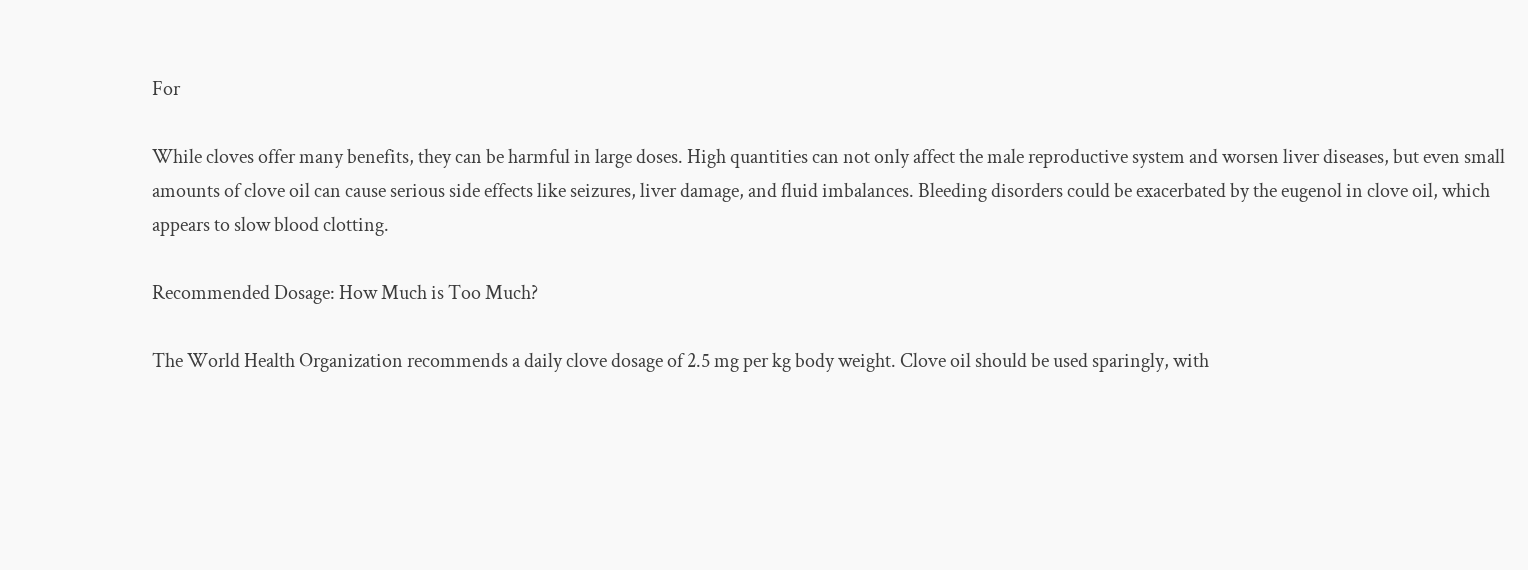For

While cloves offer many benefits, they can be harmful in large doses. High quantities can not only affect the male reproductive system and worsen liver diseases, but even small amounts of clove oil can cause serious side effects like seizures, liver damage, and fluid imbalances. Bleeding disorders could be exacerbated by the eugenol in clove oil, which appears to slow blood clotting.

Recommended Dosage: How Much is Too Much?

The World Health Organization recommends a daily clove dosage of 2.5 mg per kg body weight. Clove oil should be used sparingly, with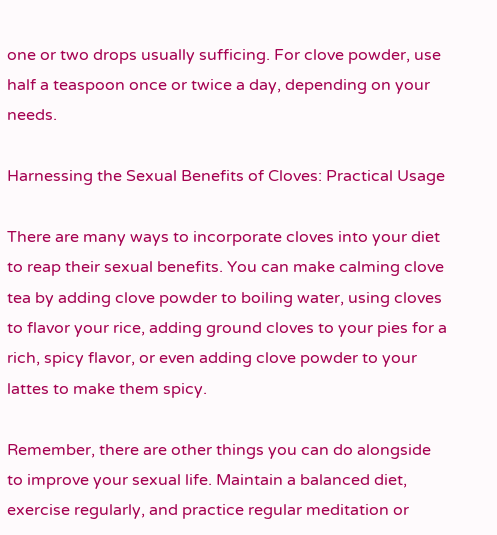one or two drops usually sufficing. For clove powder, use half a teaspoon once or twice a day, depending on your needs.

Harnessing the Sexual Benefits of Cloves: Practical Usage

There are many ways to incorporate cloves into your diet to reap their sexual benefits. You can make calming clove tea by adding clove powder to boiling water, using cloves to flavor your rice, adding ground cloves to your pies for a rich, spicy flavor, or even adding clove powder to your lattes to make them spicy.

Remember, there are other things you can do alongside to improve your sexual life. Maintain a balanced diet, exercise regularly, and practice regular meditation or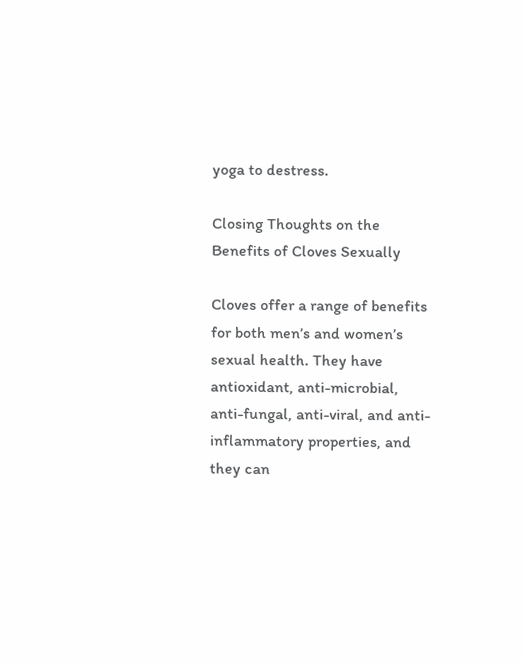yoga to destress.

Closing Thoughts on the Benefits of Cloves Sexually

Cloves offer a range of benefits for both men’s and women’s sexual health. They have antioxidant, anti-microbial, anti-fungal, anti-viral, and anti-inflammatory properties, and they can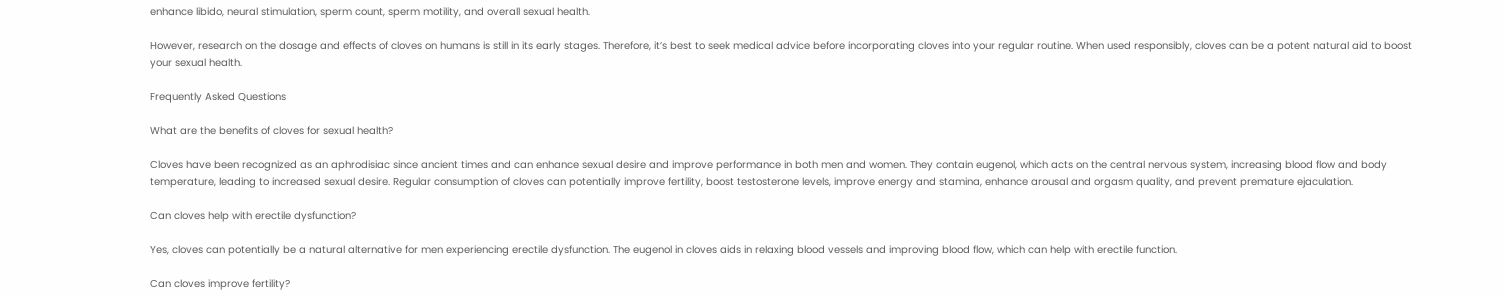enhance libido, neural stimulation, sperm count, sperm motility, and overall sexual health.

However, research on the dosage and effects of cloves on humans is still in its early stages. Therefore, it’s best to seek medical advice before incorporating cloves into your regular routine. When used responsibly, cloves can be a potent natural aid to boost your sexual health.

Frequently Asked Questions

What are the benefits of cloves for sexual health?

Cloves have been recognized as an aphrodisiac since ancient times and can enhance sexual desire and improve performance in both men and women. They contain eugenol, which acts on the central nervous system, increasing blood flow and body temperature, leading to increased sexual desire. Regular consumption of cloves can potentially improve fertility, boost testosterone levels, improve energy and stamina, enhance arousal and orgasm quality, and prevent premature ejaculation.

Can cloves help with erectile dysfunction?

Yes, cloves can potentially be a natural alternative for men experiencing erectile dysfunction. The eugenol in cloves aids in relaxing blood vessels and improving blood flow, which can help with erectile function.

Can cloves improve fertility?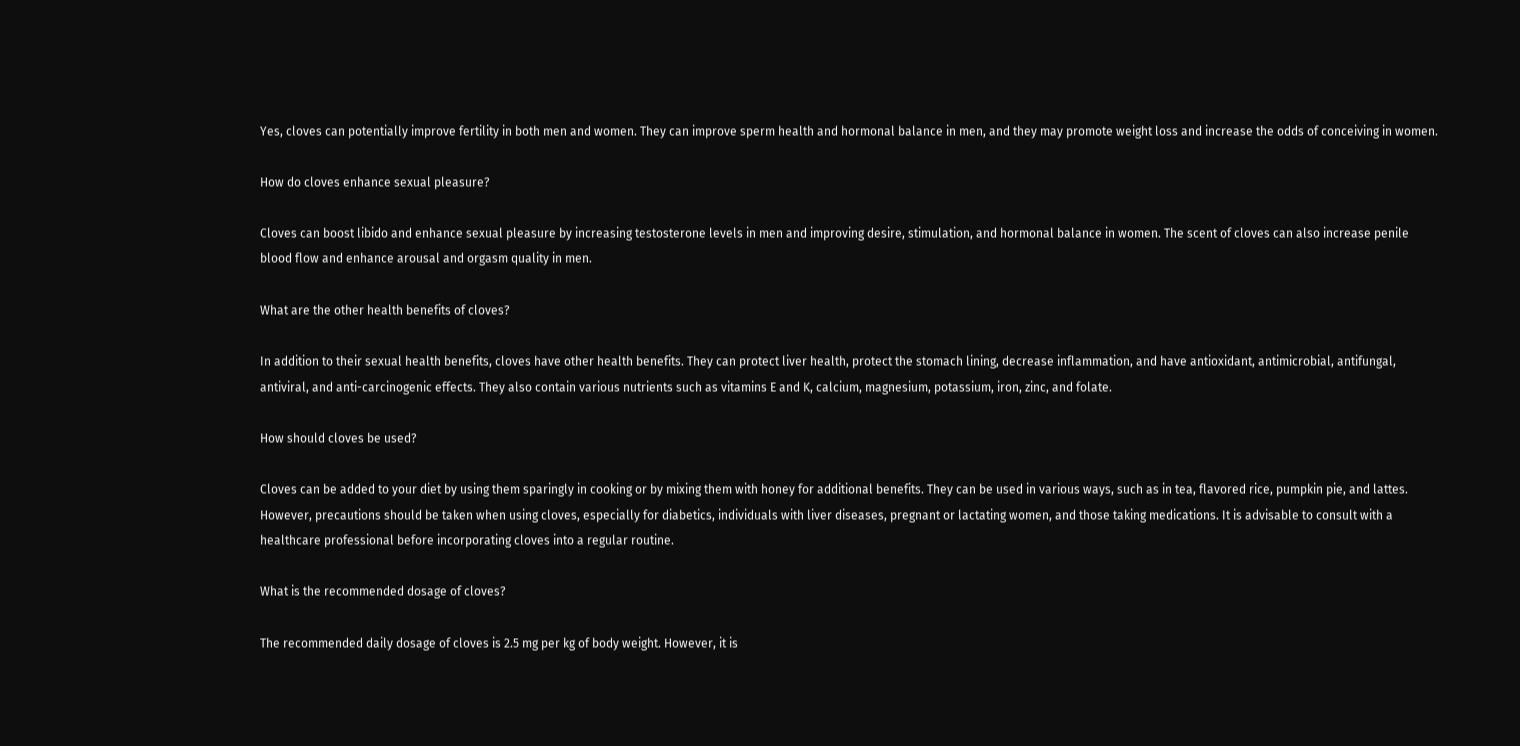Yes, cloves can potentially improve fertility in both men and women. They can improve sperm health and hormonal balance in men, and they may promote weight loss and increase the odds of conceiving in women.

How do cloves enhance sexual pleasure?

Cloves can boost libido and enhance sexual pleasure by increasing testosterone levels in men and improving desire, stimulation, and hormonal balance in women. The scent of cloves can also increase penile blood flow and enhance arousal and orgasm quality in men.

What are the other health benefits of cloves?

In addition to their sexual health benefits, cloves have other health benefits. They can protect liver health, protect the stomach lining, decrease inflammation, and have antioxidant, antimicrobial, antifungal, antiviral, and anti-carcinogenic effects. They also contain various nutrients such as vitamins E and K, calcium, magnesium, potassium, iron, zinc, and folate.

How should cloves be used?

Cloves can be added to your diet by using them sparingly in cooking or by mixing them with honey for additional benefits. They can be used in various ways, such as in tea, flavored rice, pumpkin pie, and lattes. However, precautions should be taken when using cloves, especially for diabetics, individuals with liver diseases, pregnant or lactating women, and those taking medications. It is advisable to consult with a healthcare professional before incorporating cloves into a regular routine.

What is the recommended dosage of cloves?

The recommended daily dosage of cloves is 2.5 mg per kg of body weight. However, it is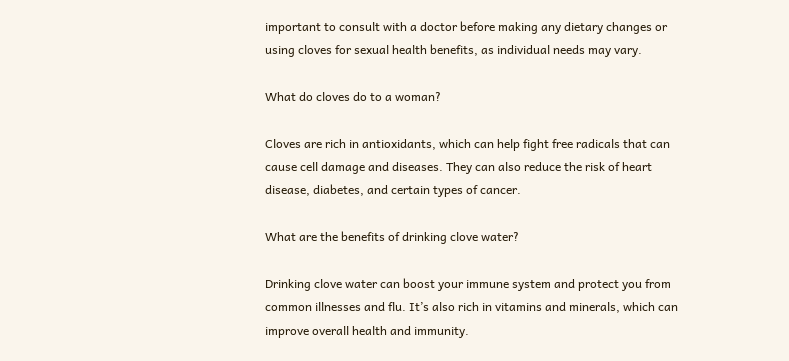important to consult with a doctor before making any dietary changes or using cloves for sexual health benefits, as individual needs may vary.

What do cloves do to a woman?

Cloves are rich in antioxidants, which can help fight free radicals that can cause cell damage and diseases. They can also reduce the risk of heart disease, diabetes, and certain types of cancer.

What are the benefits of drinking clove water?

Drinking clove water can boost your immune system and protect you from common illnesses and flu. It’s also rich in vitamins and minerals, which can improve overall health and immunity.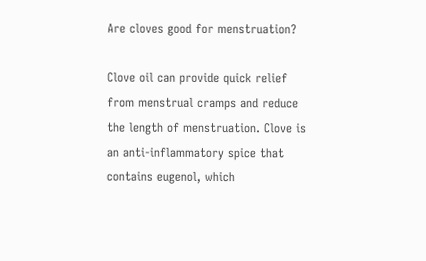Are cloves good for menstruation?

Clove oil can provide quick relief from menstrual cramps and reduce the length of menstruation. Clove is an anti-inflammatory spice that contains eugenol, which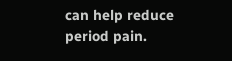can help reduce period pain.